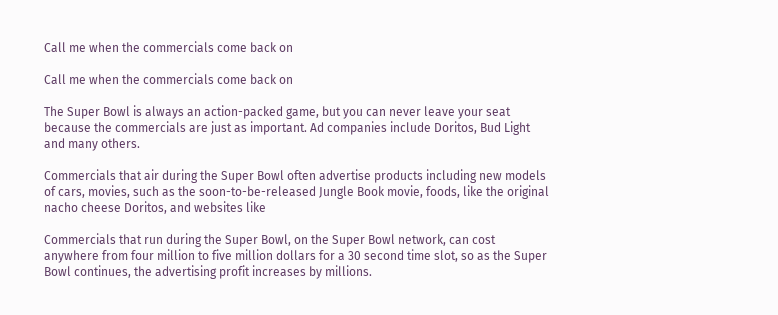Call me when the commercials come back on

Call me when the commercials come back on

The Super Bowl is always an action-packed game, but you can never leave your seat because the commercials are just as important. Ad companies include Doritos, Bud Light and many others.

Commercials that air during the Super Bowl often advertise products including new models of cars, movies, such as the soon-to-be-released Jungle Book movie, foods, like the original nacho cheese Doritos, and websites like

Commercials that run during the Super Bowl, on the Super Bowl network, can cost anywhere from four million to five million dollars for a 30 second time slot, so as the Super Bowl continues, the advertising profit increases by millions.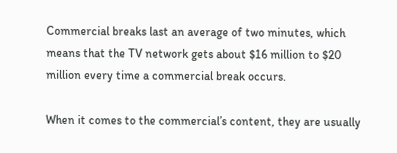Commercial breaks last an average of two minutes, which means that the TV network gets about $16 million to $20 million every time a commercial break occurs.

When it comes to the commercial’s content, they are usually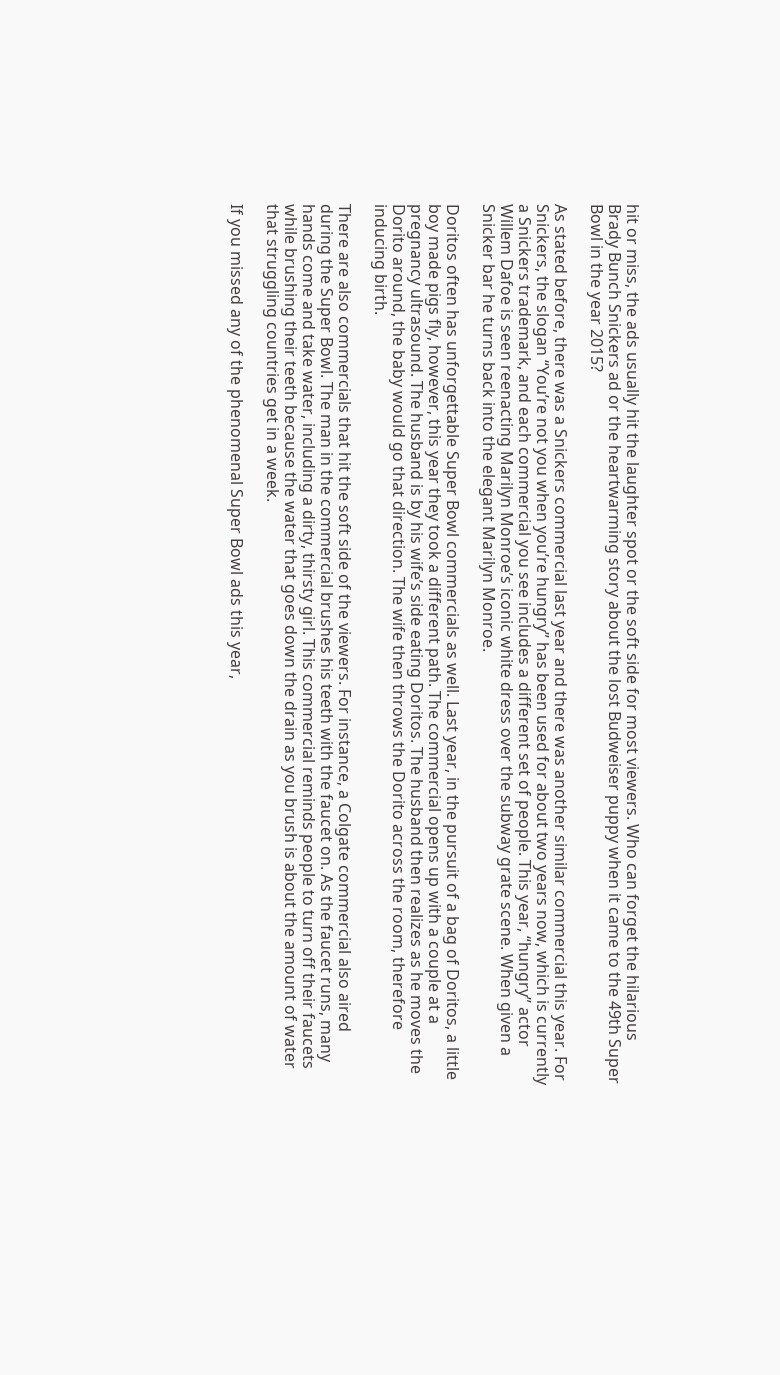hit or miss, the ads usually hit the laughter spot or the soft side for most viewers. Who can forget the hilarious Brady Bunch Snickers ad or the heartwarming story about the lost Budweiser puppy when it came to the 49th Super Bowl in the year 2015?

As stated before, there was a Snickers commercial last year and there was another similar commercial this year. For Snickers, the slogan “You’re not you when you’re hungry” has been used for about two years now, which is currently a Snickers trademark, and each commercial you see includes a different set of people. This year, “hungry” actor Willem Dafoe is seen reenacting Marilyn Monroe’s iconic white dress over the subway grate scene. When given a Snicker bar he turns back into the elegant Marilyn Monroe.

Doritos often has unforgettable Super Bowl commercials as well. Last year, in the pursuit of a bag of Doritos, a little boy made pigs fly, however, this year they took a different path. The commercial opens up with a couple at a pregnancy ultrasound. The husband is by his wife’s side eating Doritos. The husband then realizes as he moves the Dorito around, the baby would go that direction. The wife then throws the Dorito across the room, therefore inducing birth.

There are also commercials that hit the soft side of the viewers. For instance, a Colgate commercial also aired during the Super Bowl. The man in the commercial brushes his teeth with the faucet on. As the faucet runs, many hands come and take water, including a dirty, thirsty girl. This commercial reminds people to turn off their faucets while brushing their teeth because the water that goes down the drain as you brush is about the amount of water that struggling countries get in a week.

If you missed any of the phenomenal Super Bowl ads this year,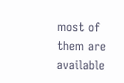most of them are available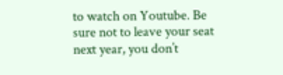to watch on Youtube. Be sure not to leave your seat next year, you don’t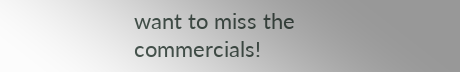want to miss the commercials!